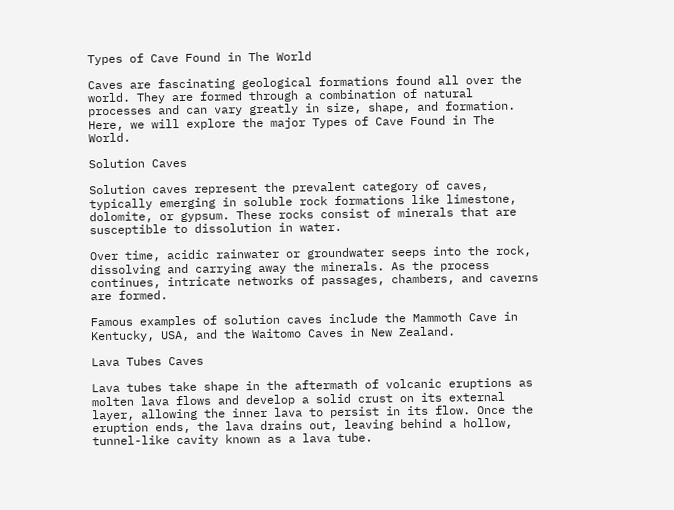Types of Cave Found in The World

Caves are fascinating geological formations found all over the world. They are formed through a combination of natural processes and can vary greatly in size, shape, and formation. Here, we will explore the major Types of Cave Found in The World.

Solution Caves

Solution caves represent the prevalent category of caves, typically emerging in soluble rock formations like limestone, dolomite, or gypsum. These rocks consist of minerals that are susceptible to dissolution in water.

Over time, acidic rainwater or groundwater seeps into the rock, dissolving and carrying away the minerals. As the process continues, intricate networks of passages, chambers, and caverns are formed.

Famous examples of solution caves include the Mammoth Cave in Kentucky, USA, and the Waitomo Caves in New Zealand.

Lava Tubes Caves

Lava tubes take shape in the aftermath of volcanic eruptions as molten lava flows and develop a solid crust on its external layer, allowing the inner lava to persist in its flow. Once the eruption ends, the lava drains out, leaving behind a hollow, tunnel-like cavity known as a lava tube.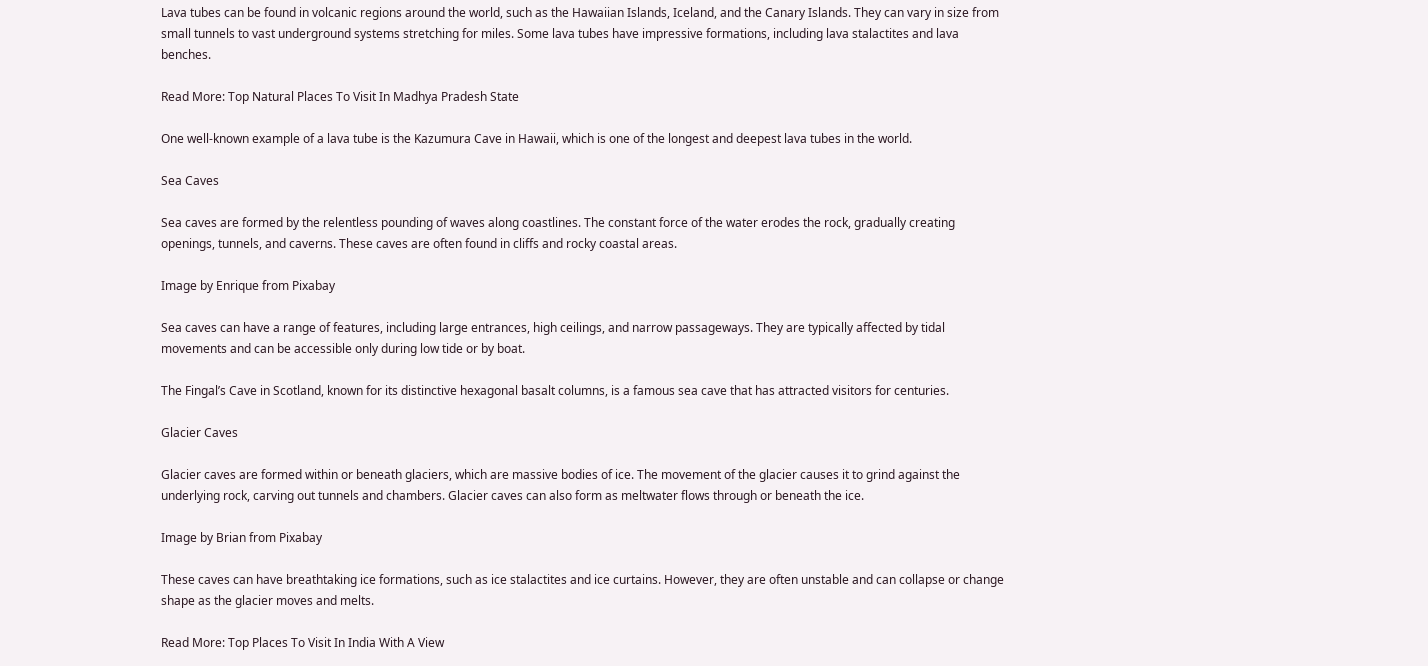Lava tubes can be found in volcanic regions around the world, such as the Hawaiian Islands, Iceland, and the Canary Islands. They can vary in size from small tunnels to vast underground systems stretching for miles. Some lava tubes have impressive formations, including lava stalactites and lava benches.

Read More: Top Natural Places To Visit In Madhya Pradesh State

One well-known example of a lava tube is the Kazumura Cave in Hawaii, which is one of the longest and deepest lava tubes in the world.

Sea Caves

Sea caves are formed by the relentless pounding of waves along coastlines. The constant force of the water erodes the rock, gradually creating openings, tunnels, and caverns. These caves are often found in cliffs and rocky coastal areas.

Image by Enrique from Pixabay

Sea caves can have a range of features, including large entrances, high ceilings, and narrow passageways. They are typically affected by tidal movements and can be accessible only during low tide or by boat.

The Fingal’s Cave in Scotland, known for its distinctive hexagonal basalt columns, is a famous sea cave that has attracted visitors for centuries.

Glacier Caves

Glacier caves are formed within or beneath glaciers, which are massive bodies of ice. The movement of the glacier causes it to grind against the underlying rock, carving out tunnels and chambers. Glacier caves can also form as meltwater flows through or beneath the ice.

Image by Brian from Pixabay

These caves can have breathtaking ice formations, such as ice stalactites and ice curtains. However, they are often unstable and can collapse or change shape as the glacier moves and melts.

Read More: Top Places To Visit In India With A View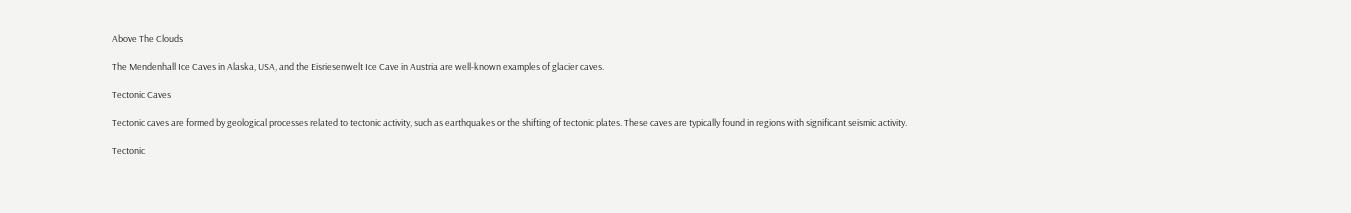Above The Clouds

The Mendenhall Ice Caves in Alaska, USA, and the Eisriesenwelt Ice Cave in Austria are well-known examples of glacier caves.

Tectonic Caves

Tectonic caves are formed by geological processes related to tectonic activity, such as earthquakes or the shifting of tectonic plates. These caves are typically found in regions with significant seismic activity.

Tectonic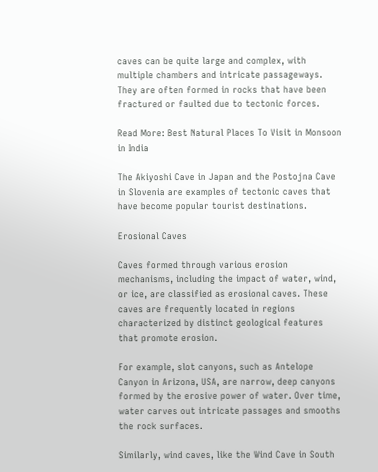caves can be quite large and complex, with multiple chambers and intricate passageways. They are often formed in rocks that have been fractured or faulted due to tectonic forces.

Read More: Best Natural Places To Visit in Monsoon in India

The Akiyoshi Cave in Japan and the Postojna Cave in Slovenia are examples of tectonic caves that have become popular tourist destinations.

Erosional Caves

Caves formed through various erosion mechanisms, including the impact of water, wind, or ice, are classified as erosional caves. These caves are frequently located in regions characterized by distinct geological features that promote erosion.

For example, slot canyons, such as Antelope Canyon in Arizona, USA, are narrow, deep canyons formed by the erosive power of water. Over time, water carves out intricate passages and smooths the rock surfaces.

Similarly, wind caves, like the Wind Cave in South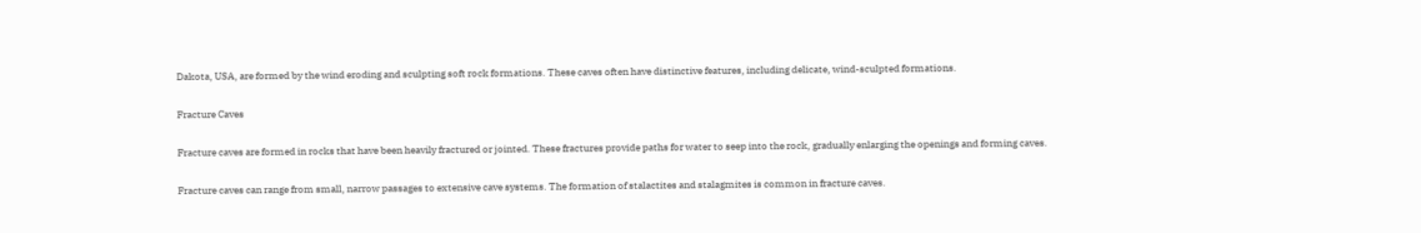Dakota, USA, are formed by the wind eroding and sculpting soft rock formations. These caves often have distinctive features, including delicate, wind-sculpted formations.

Fracture Caves

Fracture caves are formed in rocks that have been heavily fractured or jointed. These fractures provide paths for water to seep into the rock, gradually enlarging the openings and forming caves.

Fracture caves can range from small, narrow passages to extensive cave systems. The formation of stalactites and stalagmites is common in fracture caves.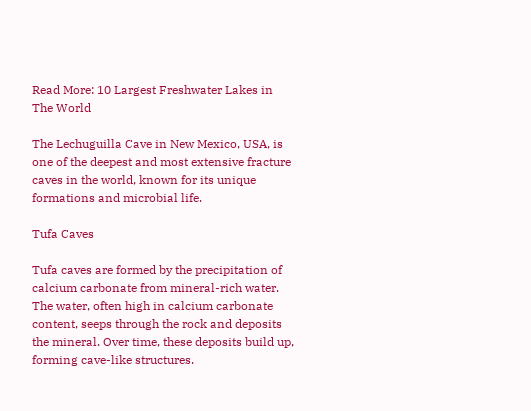Read More: 10 Largest Freshwater Lakes in The World

The Lechuguilla Cave in New Mexico, USA, is one of the deepest and most extensive fracture caves in the world, known for its unique formations and microbial life.

Tufa Caves

Tufa caves are formed by the precipitation of calcium carbonate from mineral-rich water. The water, often high in calcium carbonate content, seeps through the rock and deposits the mineral. Over time, these deposits build up, forming cave-like structures.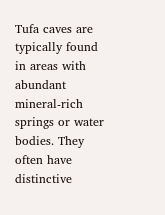Tufa caves are typically found in areas with abundant mineral-rich springs or water bodies. They often have distinctive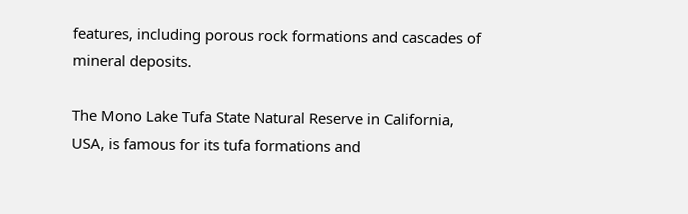features, including porous rock formations and cascades of mineral deposits.

The Mono Lake Tufa State Natural Reserve in California, USA, is famous for its tufa formations and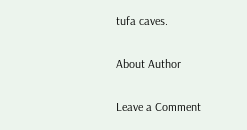tufa caves.

About Author

Leave a Comment